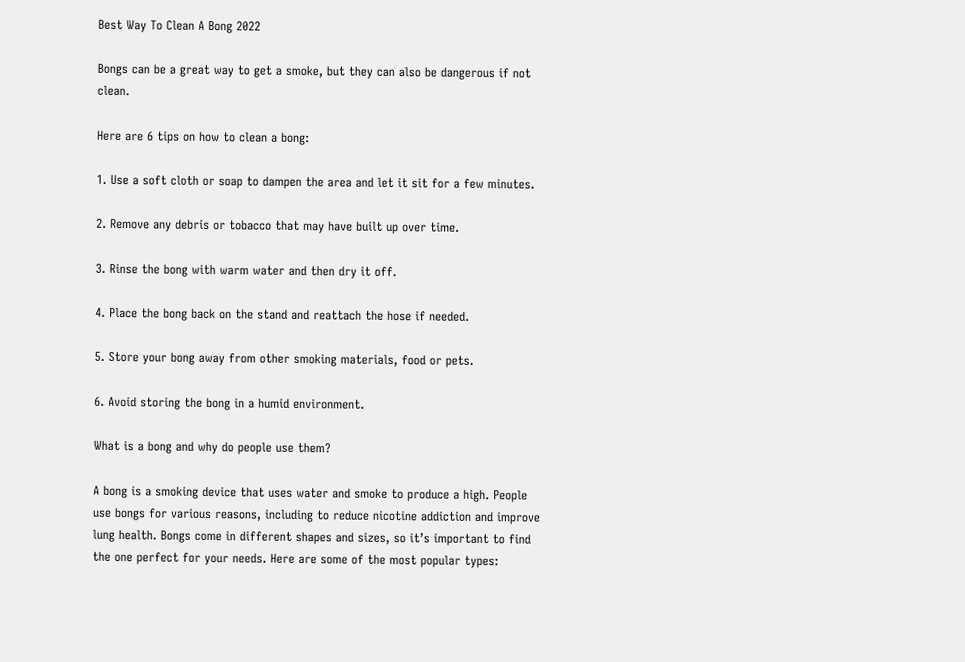Best Way To Clean A Bong 2022

Bongs can be a great way to get a smoke, but they can also be dangerous if not clean.

Here are 6 tips on how to clean a bong:

1. Use a soft cloth or soap to dampen the area and let it sit for a few minutes.

2. Remove any debris or tobacco that may have built up over time.

3. Rinse the bong with warm water and then dry it off.

4. Place the bong back on the stand and reattach the hose if needed.

5. Store your bong away from other smoking materials, food or pets.

6. Avoid storing the bong in a humid environment.

What is a bong and why do people use them?

A bong is a smoking device that uses water and smoke to produce a high. People use bongs for various reasons, including to reduce nicotine addiction and improve lung health. Bongs come in different shapes and sizes, so it’s important to find the one perfect for your needs. Here are some of the most popular types: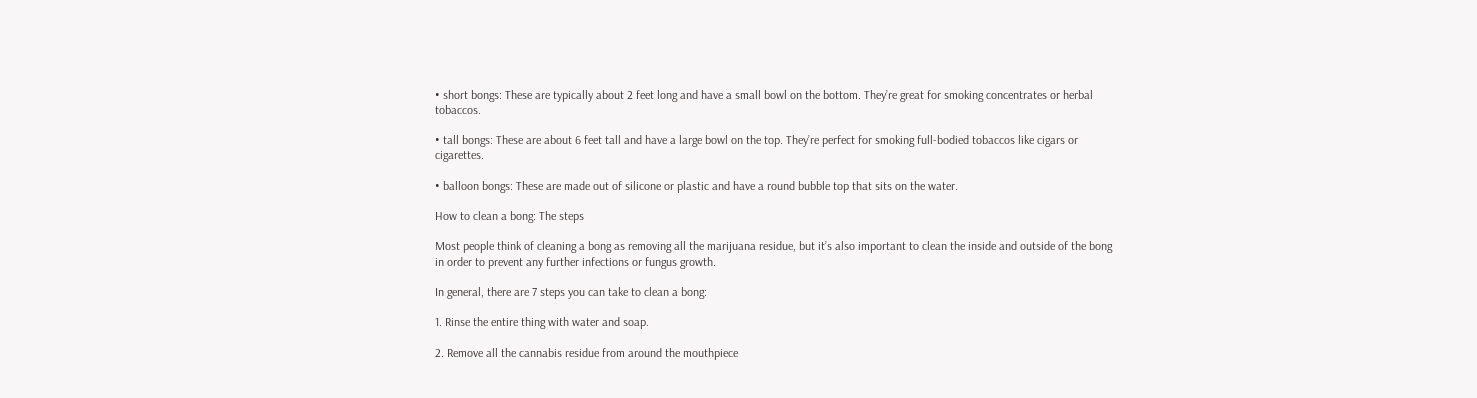• short bongs: These are typically about 2 feet long and have a small bowl on the bottom. They’re great for smoking concentrates or herbal tobaccos.

• tall bongs: These are about 6 feet tall and have a large bowl on the top. They’re perfect for smoking full-bodied tobaccos like cigars or cigarettes.

• balloon bongs: These are made out of silicone or plastic and have a round bubble top that sits on the water.

How to clean a bong: The steps

Most people think of cleaning a bong as removing all the marijuana residue, but it’s also important to clean the inside and outside of the bong in order to prevent any further infections or fungus growth.

In general, there are 7 steps you can take to clean a bong:

1. Rinse the entire thing with water and soap.

2. Remove all the cannabis residue from around the mouthpiece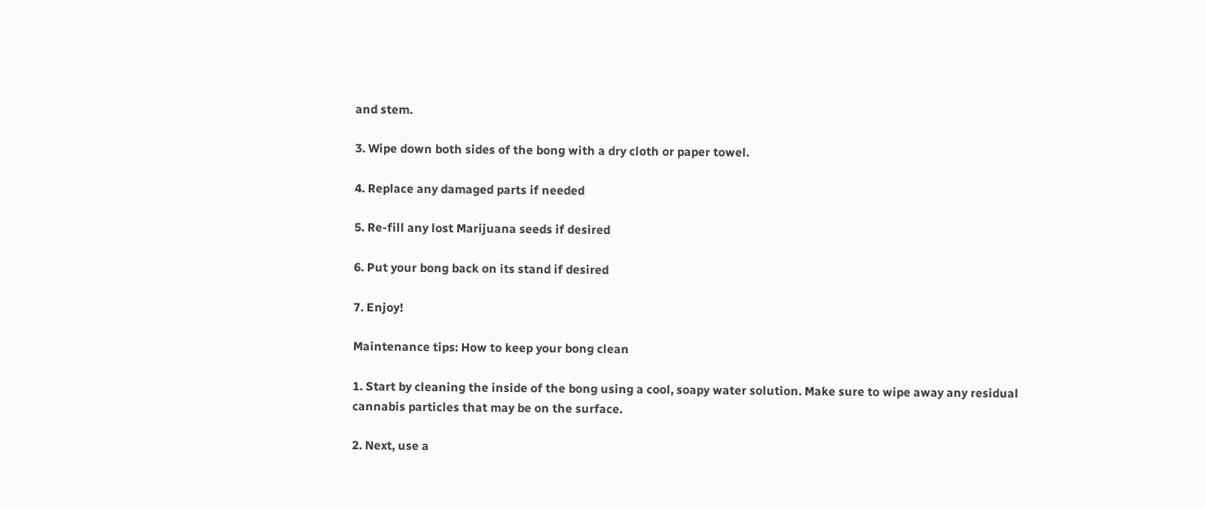and stem.

3. Wipe down both sides of the bong with a dry cloth or paper towel.

4. Replace any damaged parts if needed

5. Re-fill any lost Marijuana seeds if desired

6. Put your bong back on its stand if desired

7. Enjoy!

Maintenance tips: How to keep your bong clean

1. Start by cleaning the inside of the bong using a cool, soapy water solution. Make sure to wipe away any residual cannabis particles that may be on the surface.

2. Next, use a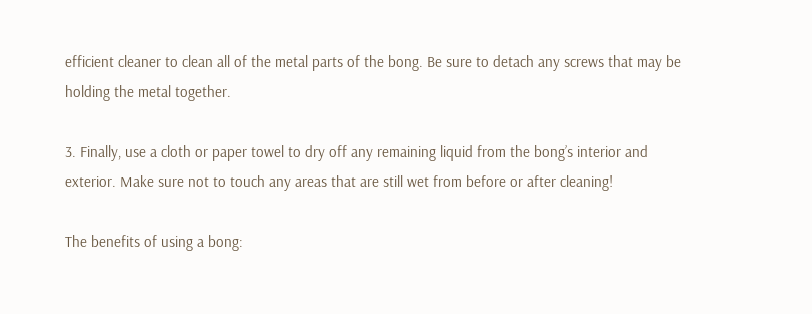efficient cleaner to clean all of the metal parts of the bong. Be sure to detach any screws that may be holding the metal together.

3. Finally, use a cloth or paper towel to dry off any remaining liquid from the bong’s interior and exterior. Make sure not to touch any areas that are still wet from before or after cleaning!

The benefits of using a bong: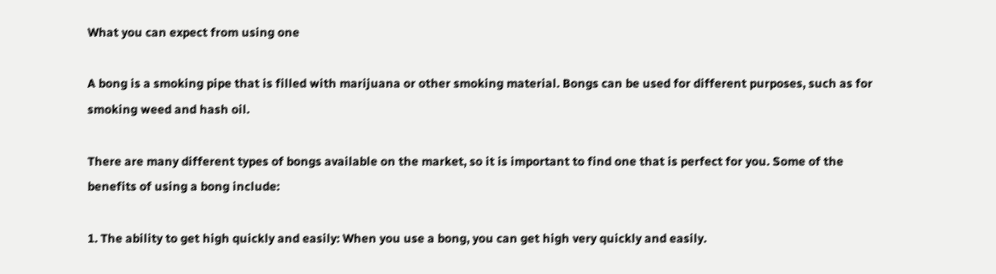What you can expect from using one

A bong is a smoking pipe that is filled with marijuana or other smoking material. Bongs can be used for different purposes, such as for smoking weed and hash oil.

There are many different types of bongs available on the market, so it is important to find one that is perfect for you. Some of the benefits of using a bong include:

1. The ability to get high quickly and easily: When you use a bong, you can get high very quickly and easily.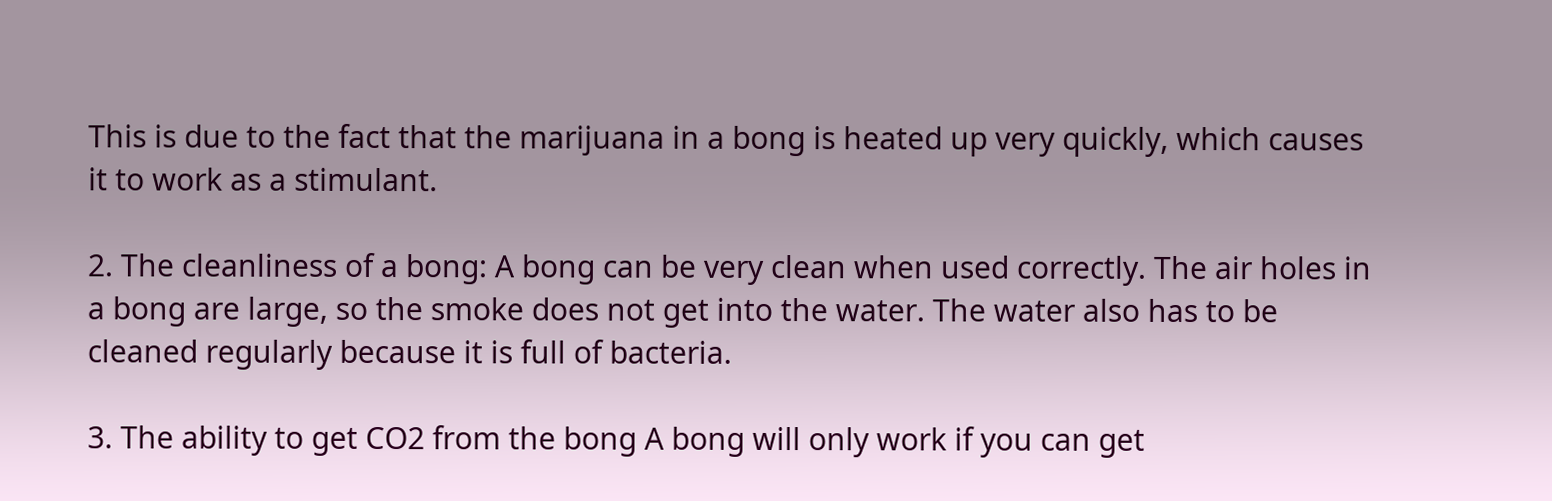This is due to the fact that the marijuana in a bong is heated up very quickly, which causes it to work as a stimulant.

2. The cleanliness of a bong: A bong can be very clean when used correctly. The air holes in a bong are large, so the smoke does not get into the water. The water also has to be cleaned regularly because it is full of bacteria.

3. The ability to get CO2 from the bong A bong will only work if you can get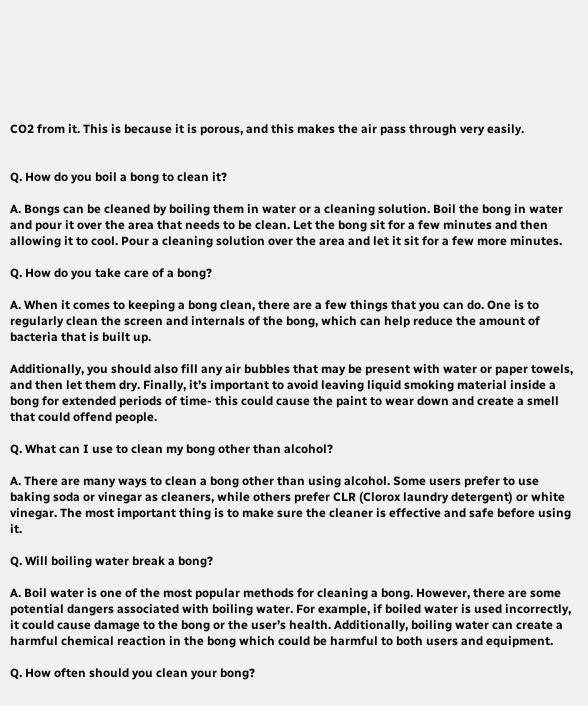CO2 from it. This is because it is porous, and this makes the air pass through very easily.


Q. How do you boil a bong to clean it?

A. Bongs can be cleaned by boiling them in water or a cleaning solution. Boil the bong in water and pour it over the area that needs to be clean. Let the bong sit for a few minutes and then allowing it to cool. Pour a cleaning solution over the area and let it sit for a few more minutes.

Q. How do you take care of a bong?

A. When it comes to keeping a bong clean, there are a few things that you can do. One is to regularly clean the screen and internals of the bong, which can help reduce the amount of bacteria that is built up.

Additionally, you should also fill any air bubbles that may be present with water or paper towels, and then let them dry. Finally, it’s important to avoid leaving liquid smoking material inside a bong for extended periods of time- this could cause the paint to wear down and create a smell that could offend people.

Q. What can I use to clean my bong other than alcohol?

A. There are many ways to clean a bong other than using alcohol. Some users prefer to use baking soda or vinegar as cleaners, while others prefer CLR (Clorox laundry detergent) or white vinegar. The most important thing is to make sure the cleaner is effective and safe before using it.

Q. Will boiling water break a bong?

A. Boil water is one of the most popular methods for cleaning a bong. However, there are some potential dangers associated with boiling water. For example, if boiled water is used incorrectly, it could cause damage to the bong or the user’s health. Additionally, boiling water can create a harmful chemical reaction in the bong which could be harmful to both users and equipment.

Q. How often should you clean your bong?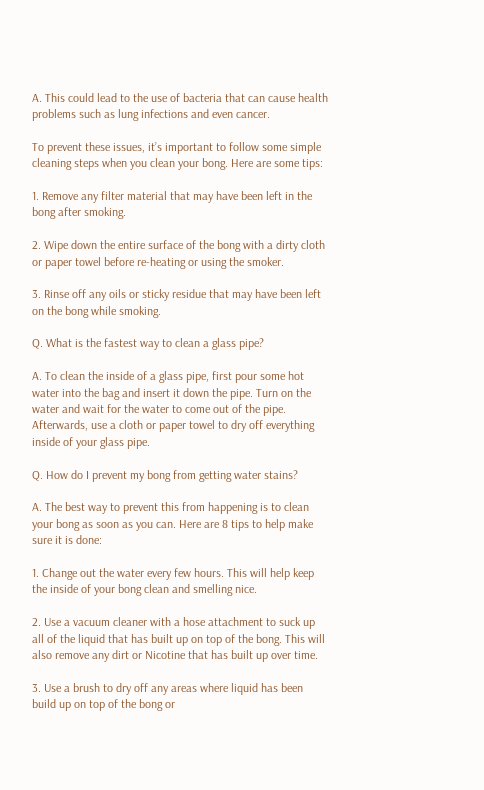A. This could lead to the use of bacteria that can cause health problems such as lung infections and even cancer.

To prevent these issues, it’s important to follow some simple cleaning steps when you clean your bong. Here are some tips:

1. Remove any filter material that may have been left in the bong after smoking.

2. Wipe down the entire surface of the bong with a dirty cloth or paper towel before re-heating or using the smoker.

3. Rinse off any oils or sticky residue that may have been left on the bong while smoking.

Q. What is the fastest way to clean a glass pipe?

A. To clean the inside of a glass pipe, first pour some hot water into the bag and insert it down the pipe. Turn on the water and wait for the water to come out of the pipe. Afterwards, use a cloth or paper towel to dry off everything inside of your glass pipe.

Q. How do I prevent my bong from getting water stains?

A. The best way to prevent this from happening is to clean your bong as soon as you can. Here are 8 tips to help make sure it is done:

1. Change out the water every few hours. This will help keep the inside of your bong clean and smelling nice.

2. Use a vacuum cleaner with a hose attachment to suck up all of the liquid that has built up on top of the bong. This will also remove any dirt or Nicotine that has built up over time.

3. Use a brush to dry off any areas where liquid has been build up on top of the bong or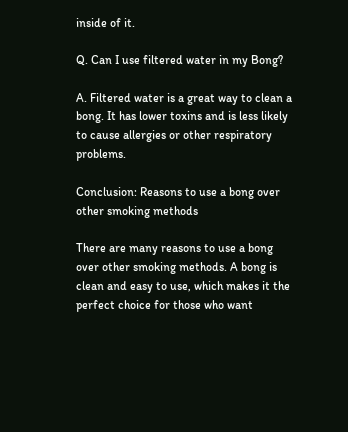inside of it.

Q. Can I use filtered water in my Bong?

A. Filtered water is a great way to clean a bong. It has lower toxins and is less likely to cause allergies or other respiratory problems.

Conclusion: Reasons to use a bong over other smoking methods

There are many reasons to use a bong over other smoking methods. A bong is clean and easy to use, which makes it the perfect choice for those who want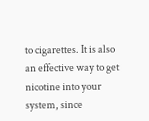to cigarettes. It is also an effective way to get nicotine into your system, since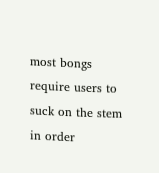most bongs require users to suck on the stem in order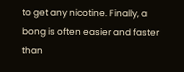to get any nicotine. Finally, a bong is often easier and faster than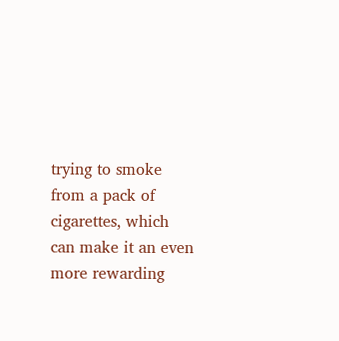trying to smoke from a pack of cigarettes, which can make it an even more rewarding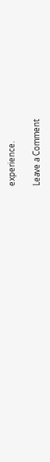experience.

Leave a Comment